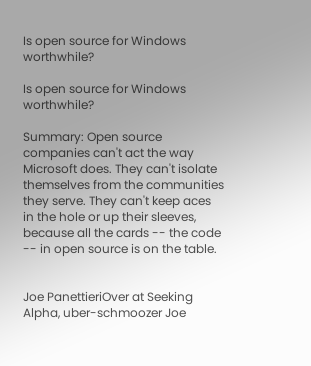Is open source for Windows worthwhile?

Is open source for Windows worthwhile?

Summary: Open source companies can't act the way Microsoft does. They can't isolate themselves from the communities they serve. They can't keep aces in the hole or up their sleeves, because all the cards -- the code -- in open source is on the table.


Joe PanettieriOver at Seeking Alpha, uber-schmoozer Joe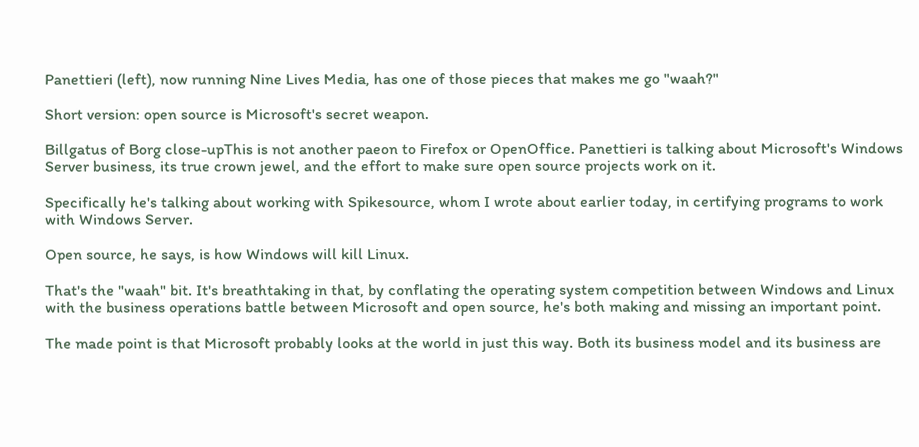Panettieri (left), now running Nine Lives Media, has one of those pieces that makes me go "waah?"

Short version: open source is Microsoft's secret weapon.

Billgatus of Borg close-upThis is not another paeon to Firefox or OpenOffice. Panettieri is talking about Microsoft's Windows Server business, its true crown jewel, and the effort to make sure open source projects work on it.

Specifically he's talking about working with Spikesource, whom I wrote about earlier today, in certifying programs to work with Windows Server.

Open source, he says, is how Windows will kill Linux.

That's the "waah" bit. It's breathtaking in that, by conflating the operating system competition between Windows and Linux with the business operations battle between Microsoft and open source, he's both making and missing an important point.

The made point is that Microsoft probably looks at the world in just this way. Both its business model and its business are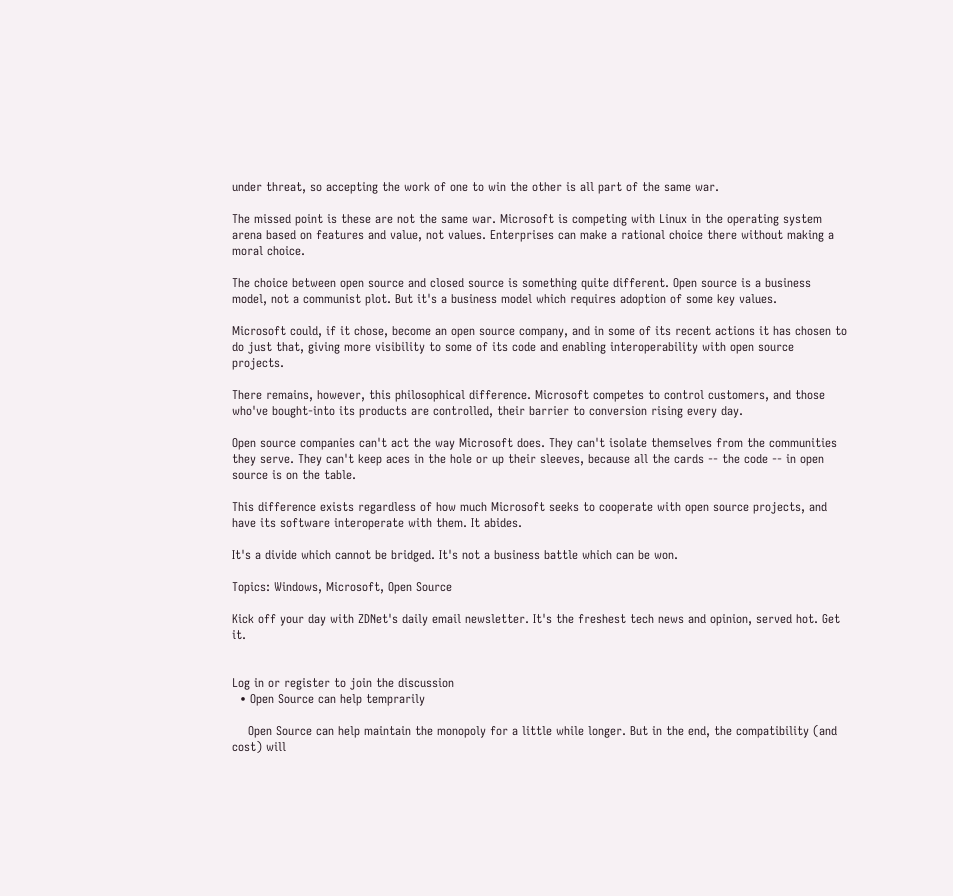under threat, so accepting the work of one to win the other is all part of the same war.

The missed point is these are not the same war. Microsoft is competing with Linux in the operating system arena based on features and value, not values. Enterprises can make a rational choice there without making a moral choice.

The choice between open source and closed source is something quite different. Open source is a business model, not a communist plot. But it's a business model which requires adoption of some key values.

Microsoft could, if it chose, become an open source company, and in some of its recent actions it has chosen to do just that, giving more visibility to some of its code and enabling interoperability with open source projects.

There remains, however, this philosophical difference. Microsoft competes to control customers, and those who've bought-into its products are controlled, their barrier to conversion rising every day.

Open source companies can't act the way Microsoft does. They can't isolate themselves from the communities they serve. They can't keep aces in the hole or up their sleeves, because all the cards -- the code -- in open source is on the table.

This difference exists regardless of how much Microsoft seeks to cooperate with open source projects, and have its software interoperate with them. It abides.

It's a divide which cannot be bridged. It's not a business battle which can be won.

Topics: Windows, Microsoft, Open Source

Kick off your day with ZDNet's daily email newsletter. It's the freshest tech news and opinion, served hot. Get it.


Log in or register to join the discussion
  • Open Source can help temprarily

    Open Source can help maintain the monopoly for a little while longer. But in the end, the compatibility (and cost) will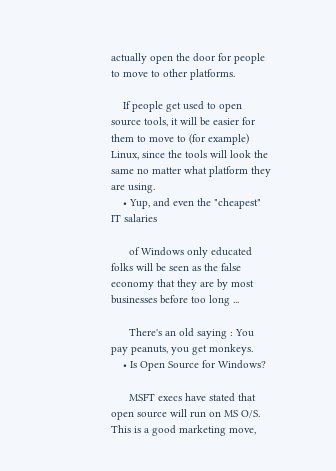actually open the door for people to move to other platforms.

    If people get used to open source tools, it will be easier for them to move to (for example) Linux, since the tools will look the same no matter what platform they are using.
    • Yup, and even the "cheapest" IT salaries

      of Windows only educated folks will be seen as the false economy that they are by most businesses before too long ...

      There's an old saying : You pay peanuts, you get monkeys.
    • Is Open Source for Windows?

      MSFT execs have stated that open source will run on MS O/S. This is a good marketing move,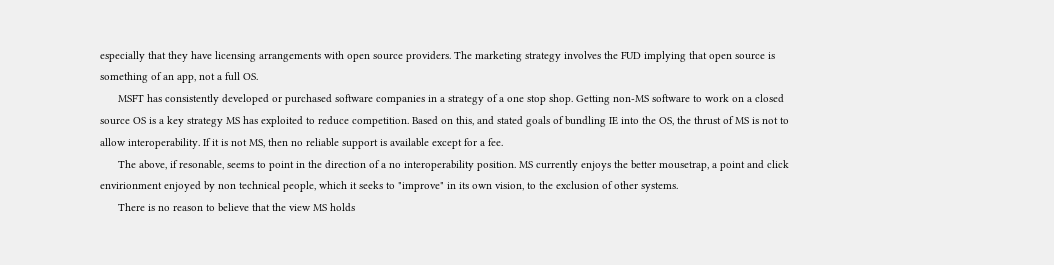especially that they have licensing arrangements with open source providers. The marketing strategy involves the FUD implying that open source is something of an app, not a full OS.
      MSFT has consistently developed or purchased software companies in a strategy of a one stop shop. Getting non-MS software to work on a closed source OS is a key strategy MS has exploited to reduce competition. Based on this, and stated goals of bundling IE into the OS, the thrust of MS is not to allow interoperability. If it is not MS, then no reliable support is available except for a fee.
      The above, if resonable, seems to point in the direction of a no interoperability position. MS currently enjoys the better mousetrap, a point and click envirionment enjoyed by non technical people, which it seeks to "improve" in its own vision, to the exclusion of other systems.
      There is no reason to believe that the view MS holds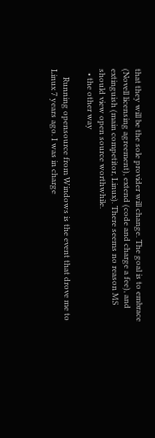that they will be the sole provider will change. The goal is to embrace (Novell licensing agreement), extend (code and charge a fee), and extinguish (main competitor, Linux). There seems no reason MS should view open source worthwhile.
  • the other way

    Running opensource from Windows is the event that drove me to Linux 7 years ago. I was in charge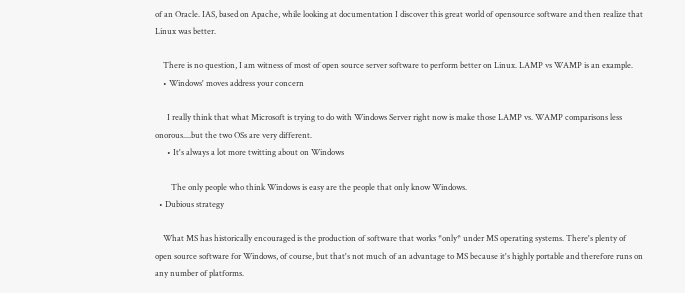of an Oracle. IAS, based on Apache, while looking at documentation I discover this great world of opensource software and then realize that Linux was better.

    There is no question, I am witness of most of open source server software to perform better on Linux. LAMP vs WAMP is an example.
    • Windows' moves address your concern

      I really think that what Microsoft is trying to do with Windows Server right now is make those LAMP vs. WAMP comparisons less onorous....but the two OSs are very different.
      • It's always a lot more twitting about on Windows

        The only people who think Windows is easy are the people that only know Windows.
  • Dubious strategy

    What MS has historically encouraged is the production of software that works *only* under MS operating systems. There's plenty of open source software for Windows, of course, but that's not much of an advantage to MS because it's highly portable and therefore runs on any number of platforms.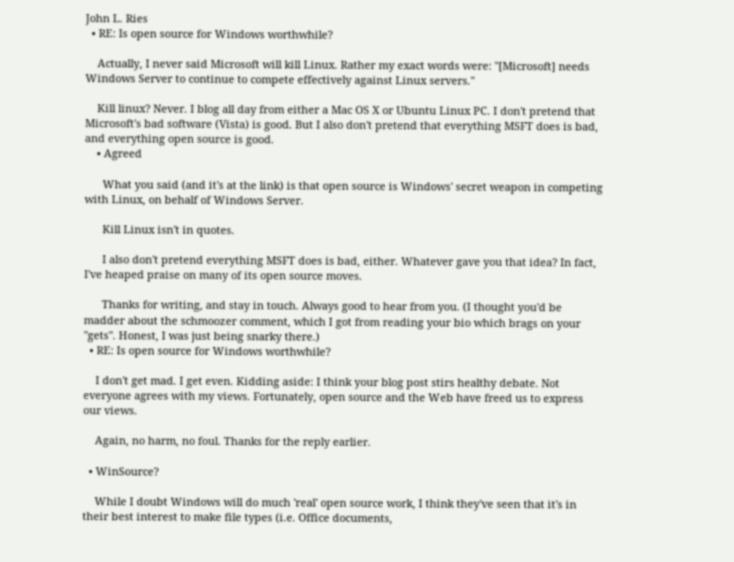John L. Ries
  • RE: Is open source for Windows worthwhile?

    Actually, I never said Microsoft will kill Linux. Rather my exact words were: "[Microsoft] needs Windows Server to continue to compete effectively against Linux servers."

    Kill linux? Never. I blog all day from either a Mac OS X or Ubuntu Linux PC. I don't pretend that Microsoft's bad software (Vista) is good. But I also don't pretend that everything MSFT does is bad, and everything open source is good.
    • Agreed

      What you said (and it's at the link) is that open source is Windows' secret weapon in competing with Linux, on behalf of Windows Server.

      Kill Linux isn't in quotes.

      I also don't pretend everything MSFT does is bad, either. Whatever gave you that idea? In fact, I've heaped praise on many of its open source moves.

      Thanks for writing, and stay in touch. Always good to hear from you. (I thought you'd be madder about the schmoozer comment, which I got from reading your bio which brags on your "gets". Honest, I was just being snarky there.)
  • RE: Is open source for Windows worthwhile?

    I don't get mad. I get even. Kidding aside: I think your blog post stirs healthy debate. Not everyone agrees with my views. Fortunately, open source and the Web have freed us to express our views.

    Again, no harm, no foul. Thanks for the reply earlier.

  • WinSource?

    While I doubt Windows will do much 'real' open source work, I think they've seen that it's in their best interest to make file types (i.e. Office documents,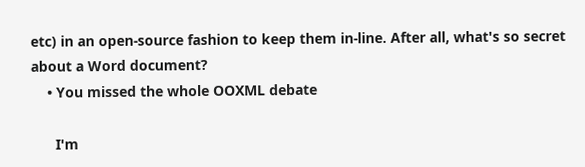etc) in an open-source fashion to keep them in-line. After all, what's so secret about a Word document?
    • You missed the whole OOXML debate

      I'm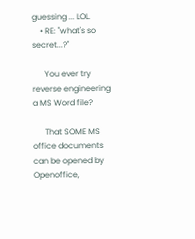guessing ... LOL.
    • RE: "what's so secret...?"

      You ever try reverse engineering a MS Word file?

      That SOME MS office documents can be opened by Openoffice,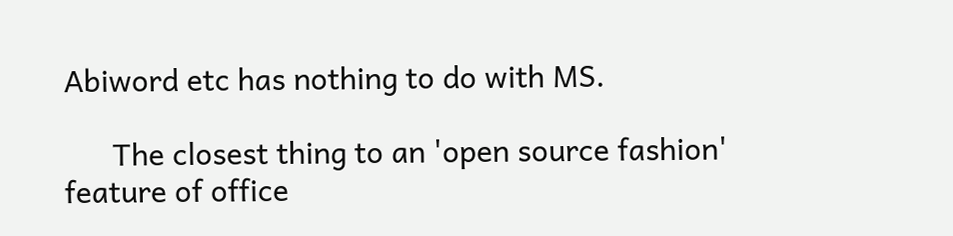Abiword etc has nothing to do with MS.

      The closest thing to an 'open source fashion' feature of office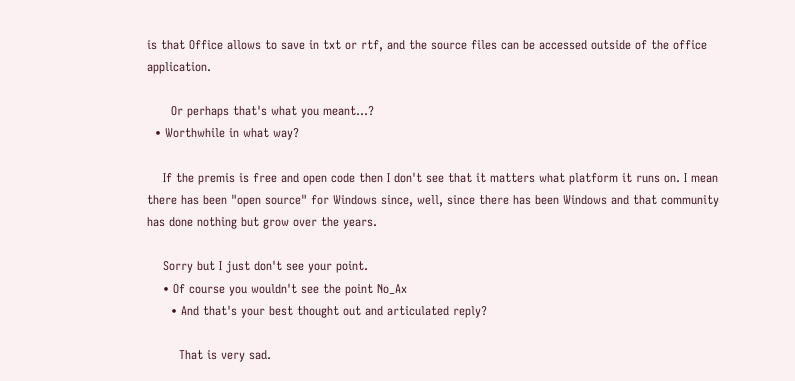is that Office allows to save in txt or rtf, and the source files can be accessed outside of the office application.

      Or perhaps that's what you meant...?
  • Worthwhile in what way?

    If the premis is free and open code then I don't see that it matters what platform it runs on. I mean there has been "open source" for Windows since, well, since there has been Windows and that community has done nothing but grow over the years.

    Sorry but I just don't see your point.
    • Of course you wouldn't see the point No_Ax
      • And that's your best thought out and articulated reply?

        That is very sad.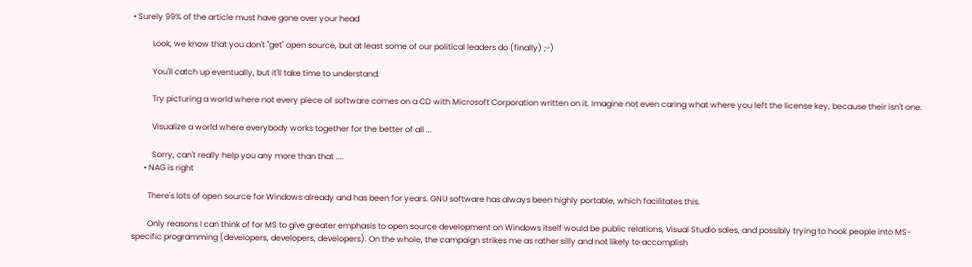• Surely 99% of the article must have gone over your head

          Look, we know that you don't "get" open source, but at least some of our political leaders do (finally) ;-)

          You'll catch up eventually, but it'll take time to understand.

          Try picturing a world where not every piece of software comes on a CD with Microsoft Corporation written on it. Imagine not even caring what where you left the license key, because their isn't one.

          Visualize a world where everybody works together for the better of all ...

          Sorry, can't really help you any more than that ....
      • NAG is right

        There's lots of open source for Windows already and has been for years. GNU software has always been highly portable, which facilitates this.

        Only reasons I can think of for MS to give greater emphasis to open source development on Windows itself would be public relations, Visual Studio sales, and possibly trying to hook people into MS-specific programming (developers, developers, developers). On the whole, the campaign strikes me as rather silly and not likely to accomplish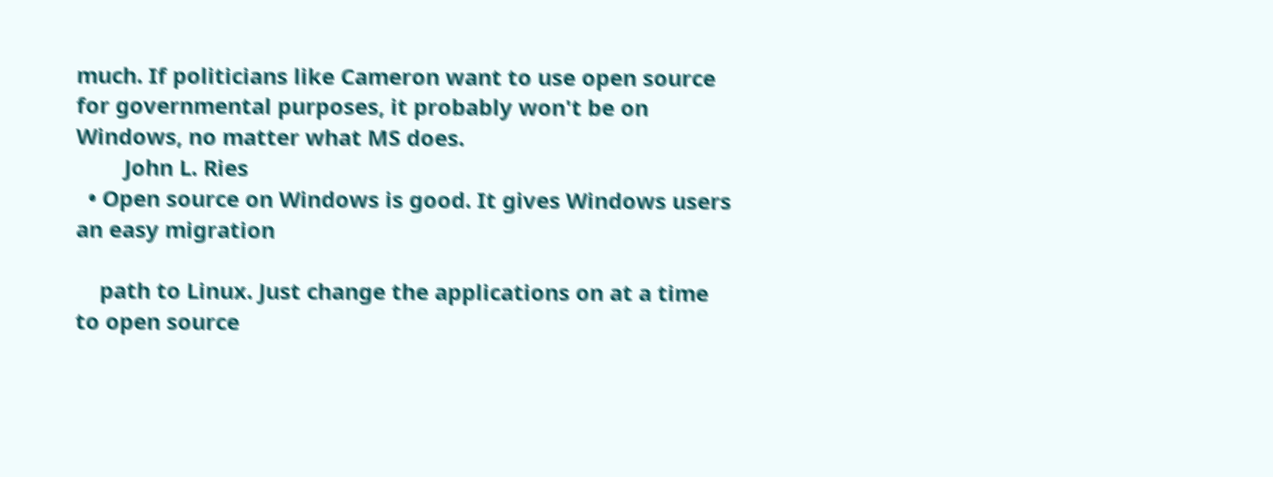much. If politicians like Cameron want to use open source for governmental purposes, it probably won't be on Windows, no matter what MS does.
        John L. Ries
  • Open source on Windows is good. It gives Windows users an easy migration

    path to Linux. Just change the applications on at a time to open source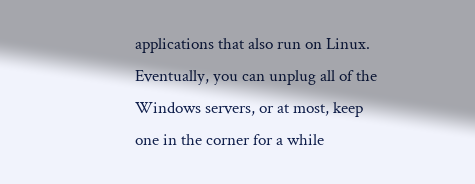applications that also run on Linux. Eventually, you can unplug all of the Windows servers, or at most, keep one in the corner for a while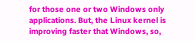for those one or two Windows only applications. But, the Linux kernel is improving faster that Windows, so,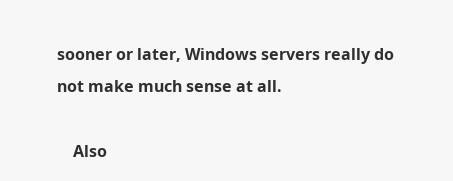sooner or later, Windows servers really do not make much sense at all.

    Also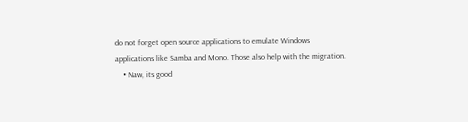do not forget open source applications to emulate Windows applications like Samba and Mono. Those also help with the migration.
    • Naw, its good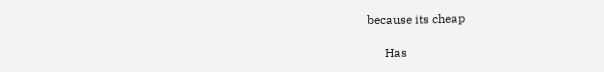because its cheap

      Has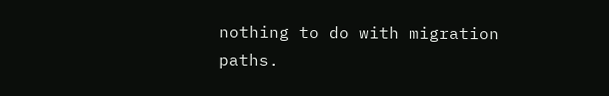nothing to do with migration paths.